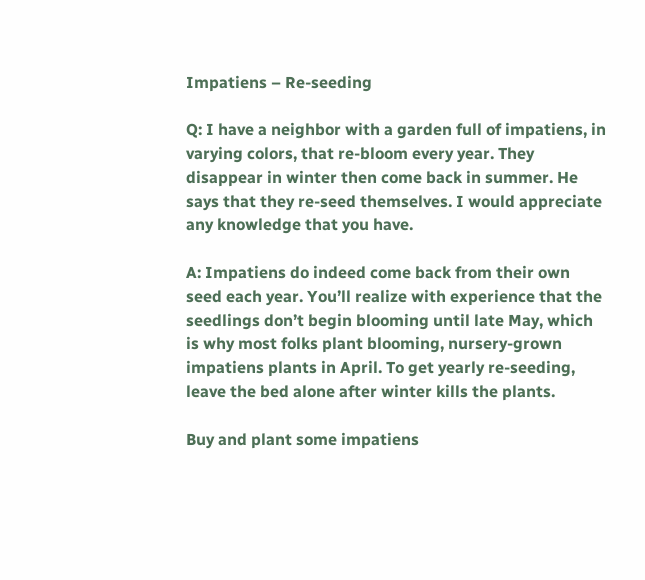Impatiens – Re-seeding

Q: I have a neighbor with a garden full of impatiens, in varying colors, that re-bloom every year. They disappear in winter then come back in summer. He says that they re-seed themselves. I would appreciate any knowledge that you have.

A: Impatiens do indeed come back from their own seed each year. You’ll realize with experience that the seedlings don’t begin blooming until late May, which is why most folks plant blooming, nursery-grown impatiens plants in April. To get yearly re-seeding, leave the bed alone after winter kills the plants.

Buy and plant some impatiens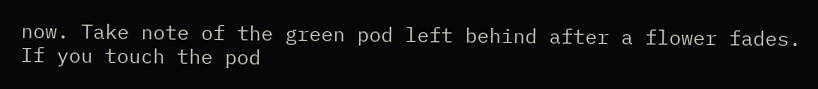now. Take note of the green pod left behind after a flower fades. If you touch the pod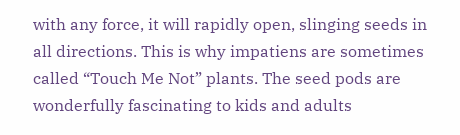with any force, it will rapidly open, slinging seeds in all directions. This is why impatiens are sometimes called “Touch Me Not” plants. The seed pods are wonderfully fascinating to kids and adults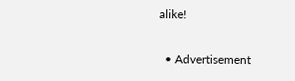alike!

  • Advertisement